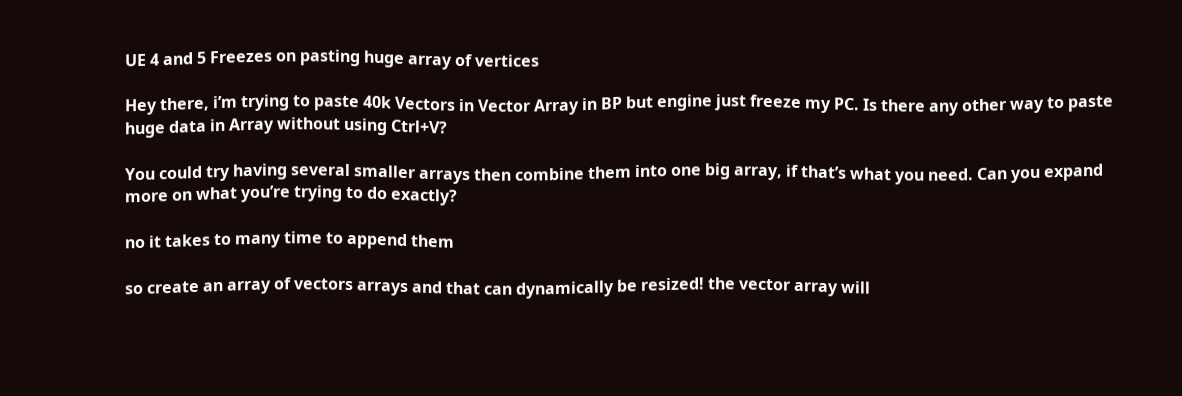UE 4 and 5 Freezes on pasting huge array of vertices

Hey there, i’m trying to paste 40k Vectors in Vector Array in BP but engine just freeze my PC. Is there any other way to paste huge data in Array without using Ctrl+V?

You could try having several smaller arrays then combine them into one big array, if that’s what you need. Can you expand more on what you’re trying to do exactly?

no it takes to many time to append them

so create an array of vectors arrays and that can dynamically be resized! the vector array will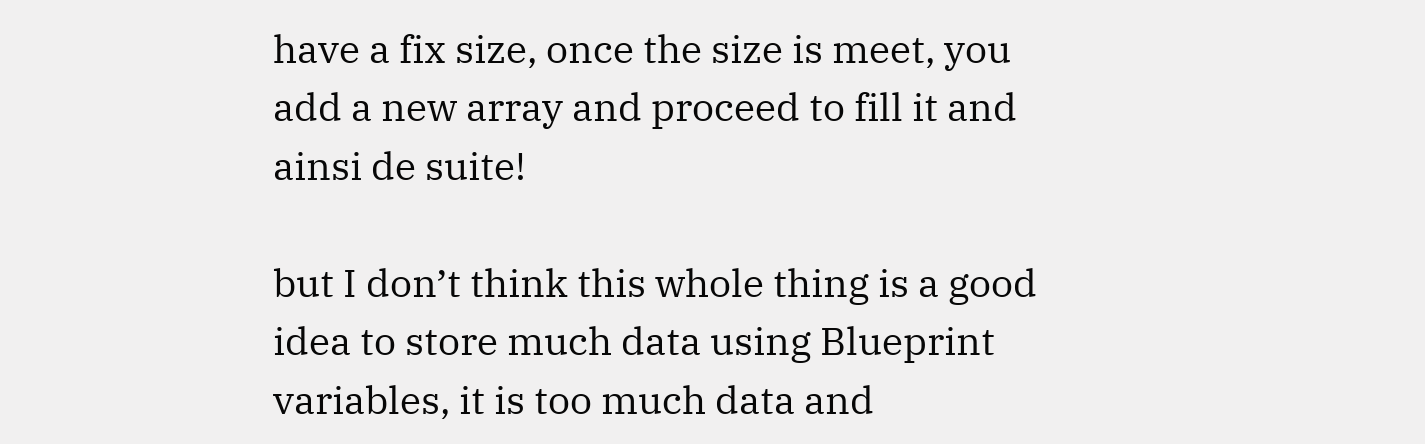have a fix size, once the size is meet, you add a new array and proceed to fill it and ainsi de suite!

but I don’t think this whole thing is a good idea to store much data using Blueprint variables, it is too much data and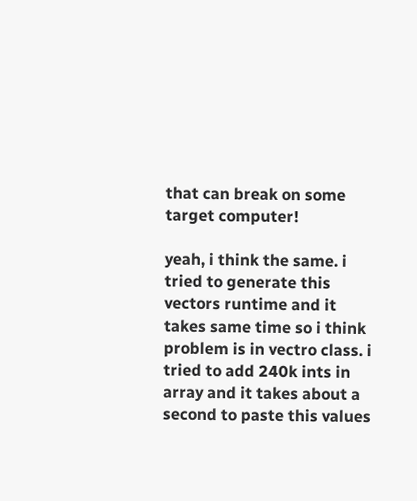that can break on some target computer!

yeah, i think the same. i tried to generate this vectors runtime and it takes same time so i think problem is in vectro class. i tried to add 240k ints in array and it takes about a second to paste this values